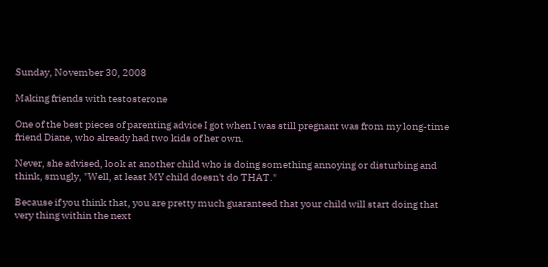Sunday, November 30, 2008

Making friends with testosterone

One of the best pieces of parenting advice I got when I was still pregnant was from my long-time friend Diane, who already had two kids of her own.

Never, she advised, look at another child who is doing something annoying or disturbing and think, smugly, "Well, at least MY child doesn't do THAT."

Because if you think that, you are pretty much guaranteed that your child will start doing that very thing within the next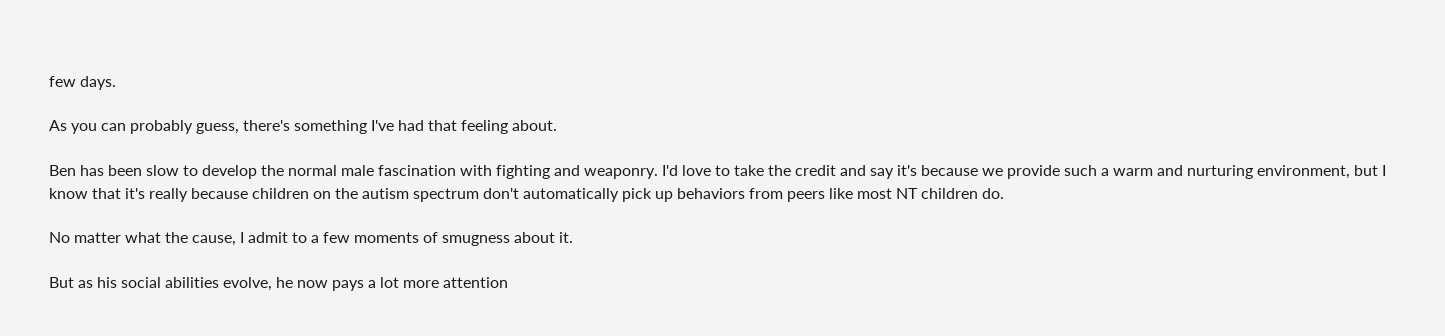few days.

As you can probably guess, there's something I've had that feeling about.

Ben has been slow to develop the normal male fascination with fighting and weaponry. I'd love to take the credit and say it's because we provide such a warm and nurturing environment, but I know that it's really because children on the autism spectrum don't automatically pick up behaviors from peers like most NT children do.

No matter what the cause, I admit to a few moments of smugness about it.

But as his social abilities evolve, he now pays a lot more attention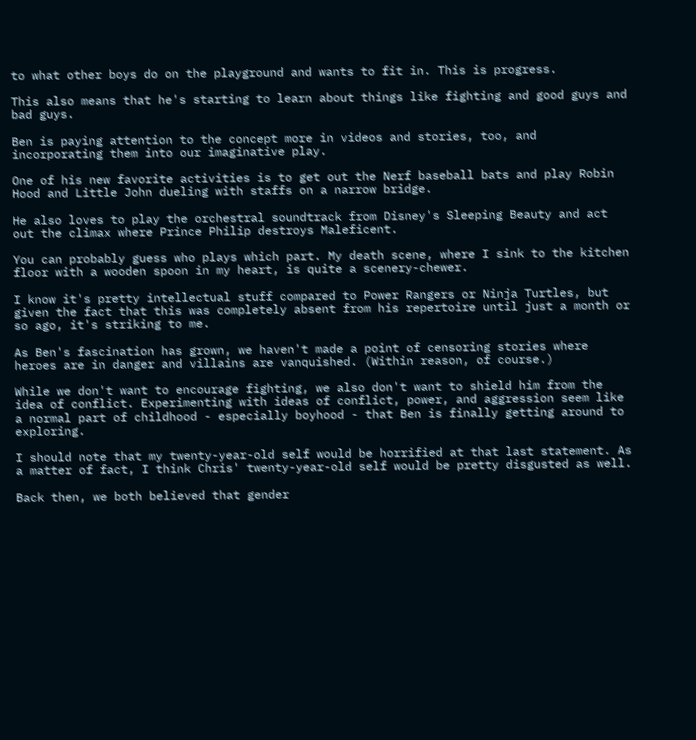to what other boys do on the playground and wants to fit in. This is progress.

This also means that he's starting to learn about things like fighting and good guys and bad guys.

Ben is paying attention to the concept more in videos and stories, too, and incorporating them into our imaginative play.

One of his new favorite activities is to get out the Nerf baseball bats and play Robin Hood and Little John dueling with staffs on a narrow bridge.

He also loves to play the orchestral soundtrack from Disney's Sleeping Beauty and act out the climax where Prince Philip destroys Maleficent.

You can probably guess who plays which part. My death scene, where I sink to the kitchen floor with a wooden spoon in my heart, is quite a scenery-chewer.

I know it's pretty intellectual stuff compared to Power Rangers or Ninja Turtles, but given the fact that this was completely absent from his repertoire until just a month or so ago, it's striking to me.

As Ben's fascination has grown, we haven't made a point of censoring stories where heroes are in danger and villains are vanquished. (Within reason, of course.)

While we don't want to encourage fighting, we also don't want to shield him from the idea of conflict. Experimenting with ideas of conflict, power, and aggression seem like a normal part of childhood - especially boyhood - that Ben is finally getting around to exploring.

I should note that my twenty-year-old self would be horrified at that last statement. As a matter of fact, I think Chris' twenty-year-old self would be pretty disgusted as well.

Back then, we both believed that gender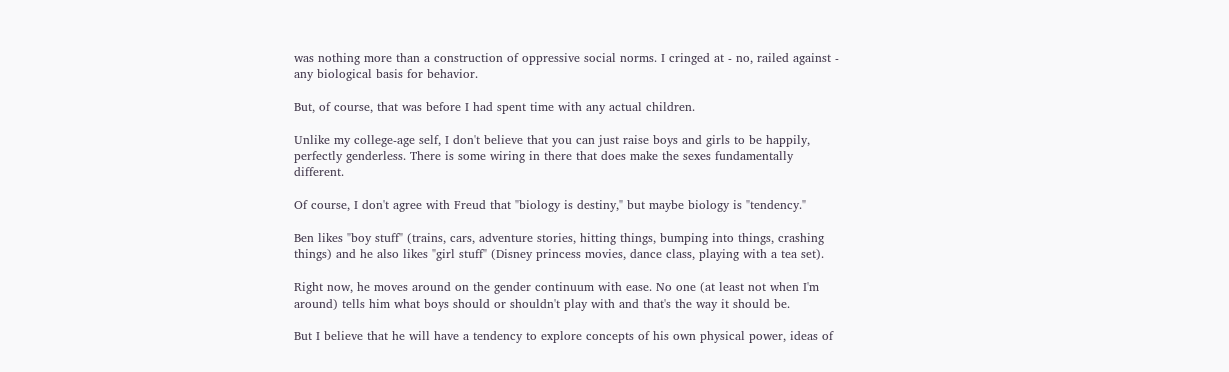was nothing more than a construction of oppressive social norms. I cringed at - no, railed against - any biological basis for behavior.

But, of course, that was before I had spent time with any actual children.

Unlike my college-age self, I don't believe that you can just raise boys and girls to be happily, perfectly genderless. There is some wiring in there that does make the sexes fundamentally different.

Of course, I don't agree with Freud that "biology is destiny," but maybe biology is "tendency."

Ben likes "boy stuff" (trains, cars, adventure stories, hitting things, bumping into things, crashing things) and he also likes "girl stuff" (Disney princess movies, dance class, playing with a tea set).

Right now, he moves around on the gender continuum with ease. No one (at least not when I'm around) tells him what boys should or shouldn't play with and that's the way it should be.

But I believe that he will have a tendency to explore concepts of his own physical power, ideas of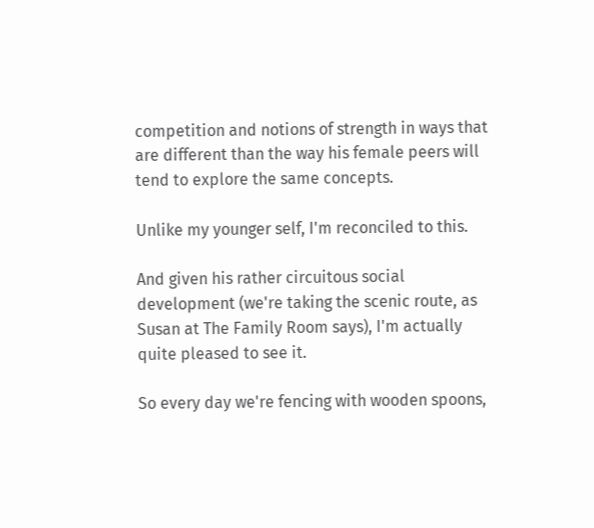competition and notions of strength in ways that are different than the way his female peers will tend to explore the same concepts.

Unlike my younger self, I'm reconciled to this.

And given his rather circuitous social development (we're taking the scenic route, as Susan at The Family Room says), I'm actually quite pleased to see it.

So every day we're fencing with wooden spoons,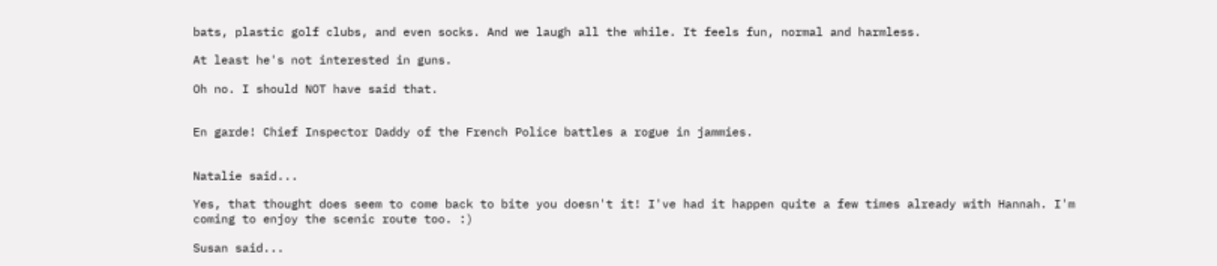bats, plastic golf clubs, and even socks. And we laugh all the while. It feels fun, normal and harmless.

At least he's not interested in guns.

Oh no. I should NOT have said that.


En garde! Chief Inspector Daddy of the French Police battles a rogue in jammies.


Natalie said...

Yes, that thought does seem to come back to bite you doesn't it! I've had it happen quite a few times already with Hannah. I'm coming to enjoy the scenic route too. :)

Susan said...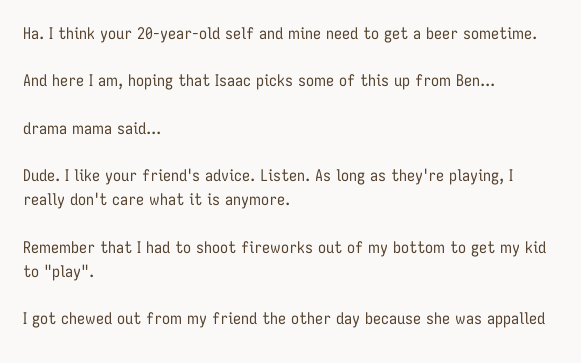Ha. I think your 20-year-old self and mine need to get a beer sometime.

And here I am, hoping that Isaac picks some of this up from Ben...

drama mama said...

Dude. I like your friend's advice. Listen. As long as they're playing, I really don't care what it is anymore.

Remember that I had to shoot fireworks out of my bottom to get my kid to "play".

I got chewed out from my friend the other day because she was appalled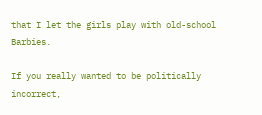that I let the girls play with old-school Barbies.

If you really wanted to be politically incorrect,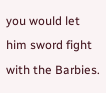you would let him sword fight with the Barbies.